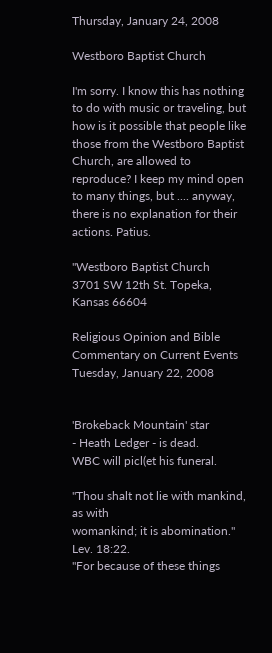Thursday, January 24, 2008

Westboro Baptist Church

I'm sorry. I know this has nothing to do with music or traveling, but how is it possible that people like those from the Westboro Baptist Church, are allowed to reproduce? I keep my mind open to many things, but .... anyway, there is no explanation for their actions. Patius.

"Westboro Baptist Church
3701 SW 12th St. Topeka, Kansas 66604

Religious Opinion and Bible Commentary on Current Events
Tuesday, January 22, 2008


'Brokeback Mountain' star
- Heath Ledger - is dead.
WBC will picl(et his funeral.

"Thou shalt not lie with mankind, as with
womankind; it is abomination." Lev. 18:22.
"For because of these things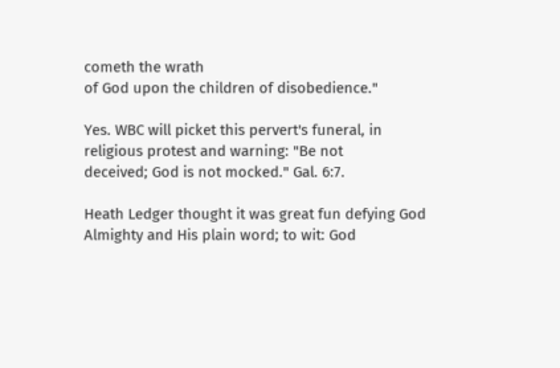cometh the wrath
of God upon the children of disobedience."

Yes. WBC will picket this pervert's funeral, in
religious protest and warning: "Be not
deceived; God is not mocked." Gal. 6:7.

Heath Ledger thought it was great fun defying God
Almighty and His plain word; to wit: God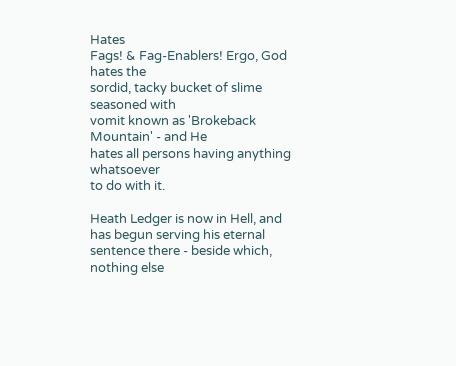Hates
Fags! & Fag-Enablers! Ergo, God hates the
sordid, tacky bucket of slime seasoned with
vomit known as 'Brokeback Mountain' - and He
hates all persons having anything whatsoever
to do with it.

Heath Ledger is now in Hell, and
has begun serving his eternal
sentence there - beside which,
nothing else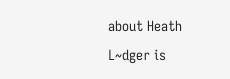about Heath L~dger is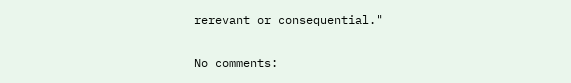rerevant or consequential."

No comments: